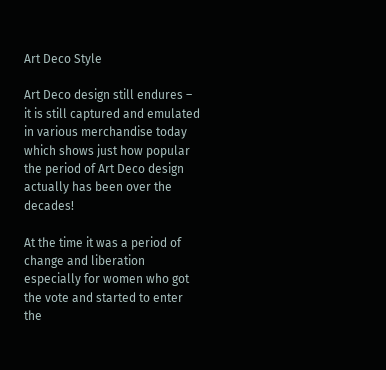Art Deco Style

Art Deco design still endures – it is still captured and emulated in various merchandise today which shows just how popular the period of Art Deco design actually has been over the decades!

At the time it was a period of change and liberation especially for women who got the vote and started to enter the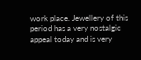work place. Jewellery of this period has a very nostalgic appeal today and is very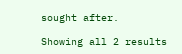sought after.

Showing all 2 results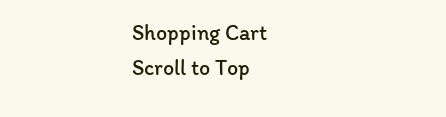Shopping Cart
Scroll to Top